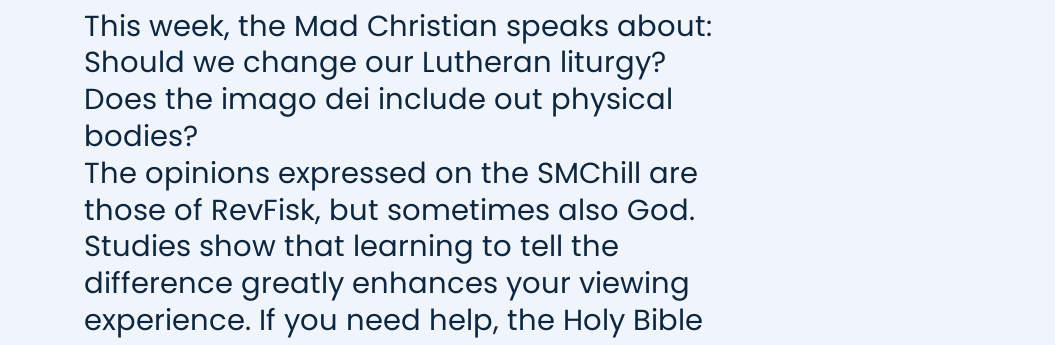This week, the Mad Christian speaks about:
Should we change our Lutheran liturgy?
Does the imago dei include out physical bodies?
The opinions expressed on the SMChill are those of RevFisk, but sometimes also God. Studies show that learning to tell the difference greatly enhances your viewing experience. If you need help, the Holy Bible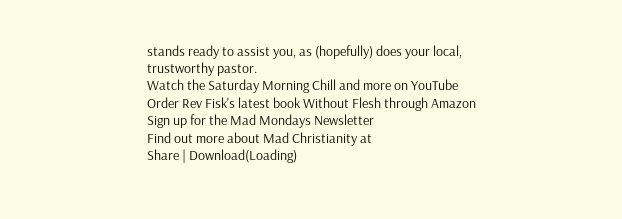stands ready to assist you, as (hopefully) does your local, trustworthy pastor.
Watch the Saturday Morning Chill and more on YouTube
Order Rev Fisk's latest book Without Flesh through Amazon
Sign up for the Mad Mondays Newsletter
Find out more about Mad Christianity at
Share | Download(Loading)